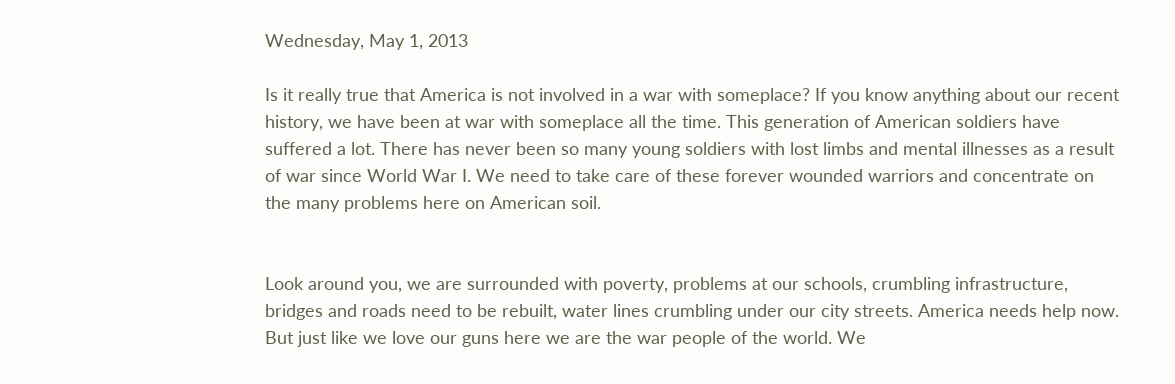Wednesday, May 1, 2013

Is it really true that America is not involved in a war with someplace? If you know anything about our recent history, we have been at war with someplace all the time. This generation of American soldiers have suffered a lot. There has never been so many young soldiers with lost limbs and mental illnesses as a result of war since World War I. We need to take care of these forever wounded warriors and concentrate on the many problems here on American soil.


Look around you, we are surrounded with poverty, problems at our schools, crumbling infrastructure, bridges and roads need to be rebuilt, water lines crumbling under our city streets. America needs help now. But just like we love our guns here we are the war people of the world. We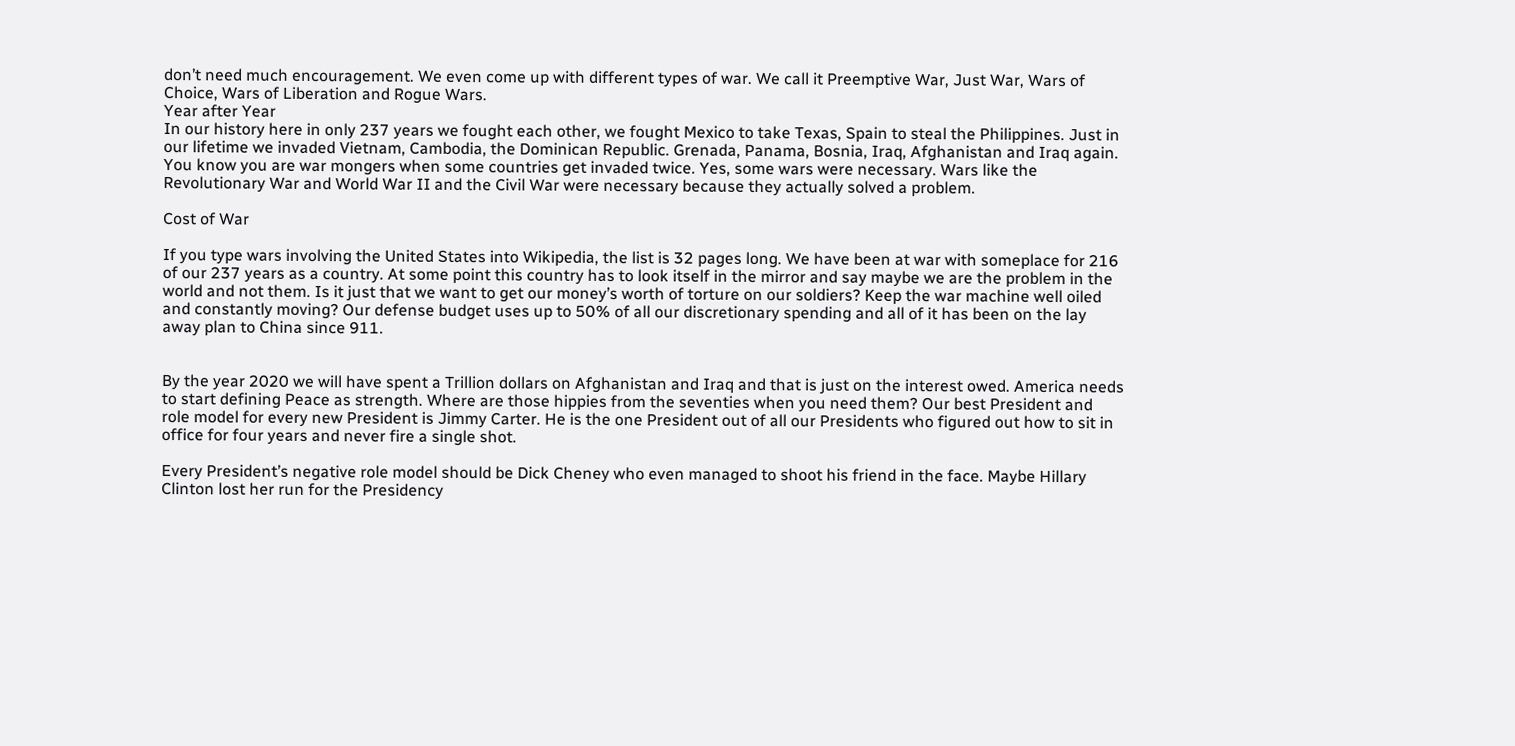don’t need much encouragement. We even come up with different types of war. We call it Preemptive War, Just War, Wars of Choice, Wars of Liberation and Rogue Wars.
Year after Year
In our history here in only 237 years we fought each other, we fought Mexico to take Texas, Spain to steal the Philippines. Just in our lifetime we invaded Vietnam, Cambodia, the Dominican Republic. Grenada, Panama, Bosnia, Iraq, Afghanistan and Iraq again. You know you are war mongers when some countries get invaded twice. Yes, some wars were necessary. Wars like the Revolutionary War and World War II and the Civil War were necessary because they actually solved a problem.

Cost of War

If you type wars involving the United States into Wikipedia, the list is 32 pages long. We have been at war with someplace for 216 of our 237 years as a country. At some point this country has to look itself in the mirror and say maybe we are the problem in the world and not them. Is it just that we want to get our money’s worth of torture on our soldiers? Keep the war machine well oiled and constantly moving? Our defense budget uses up to 50% of all our discretionary spending and all of it has been on the lay away plan to China since 911.


By the year 2020 we will have spent a Trillion dollars on Afghanistan and Iraq and that is just on the interest owed. America needs to start defining Peace as strength. Where are those hippies from the seventies when you need them? Our best President and role model for every new President is Jimmy Carter. He is the one President out of all our Presidents who figured out how to sit in office for four years and never fire a single shot.

Every President’s negative role model should be Dick Cheney who even managed to shoot his friend in the face. Maybe Hillary Clinton lost her run for the Presidency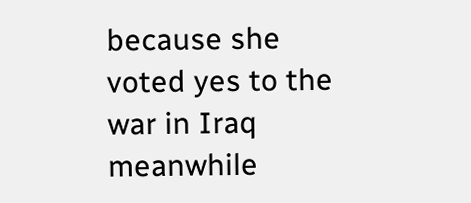because she voted yes to the war in Iraq meanwhile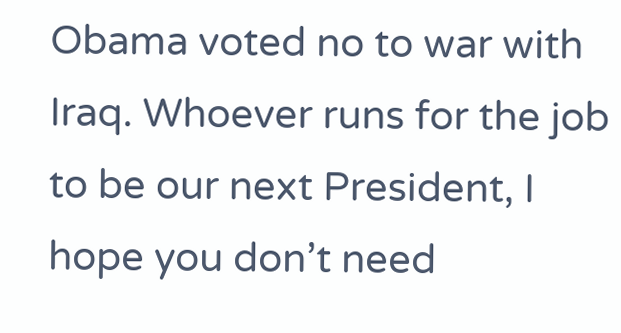Obama voted no to war with Iraq. Whoever runs for the job to be our next President, I hope you don’t need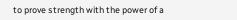to prove strength with the power of a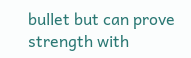bullet but can prove strength with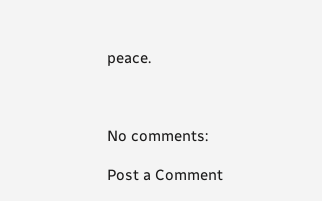peace.



No comments:

Post a Comment